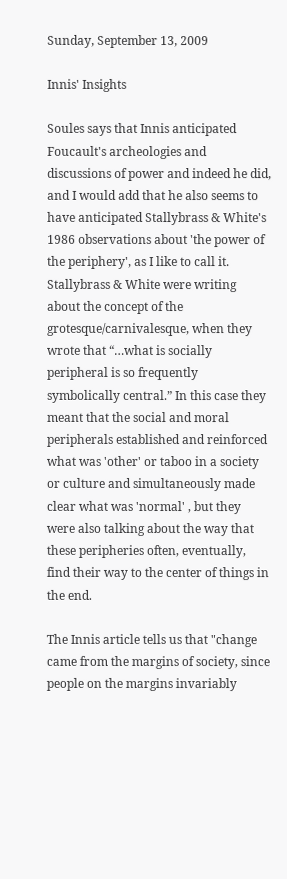Sunday, September 13, 2009

Innis' Insights

Soules says that Innis anticipated Foucault's archeologies and discussions of power and indeed he did, and I would add that he also seems to have anticipated Stallybrass & White's 1986 observations about 'the power of the periphery', as I like to call it. Stallybrass & White were writing about the concept of the grotesque/carnivalesque, when they wrote that “…what is socially peripheral is so frequently symbolically central.” In this case they meant that the social and moral peripherals established and reinforced what was 'other' or taboo in a society or culture and simultaneously made clear what was 'normal' , but they were also talking about the way that these peripheries often, eventually, find their way to the center of things in the end.

The Innis article tells us that "change came from the margins of society, since people on the margins invariably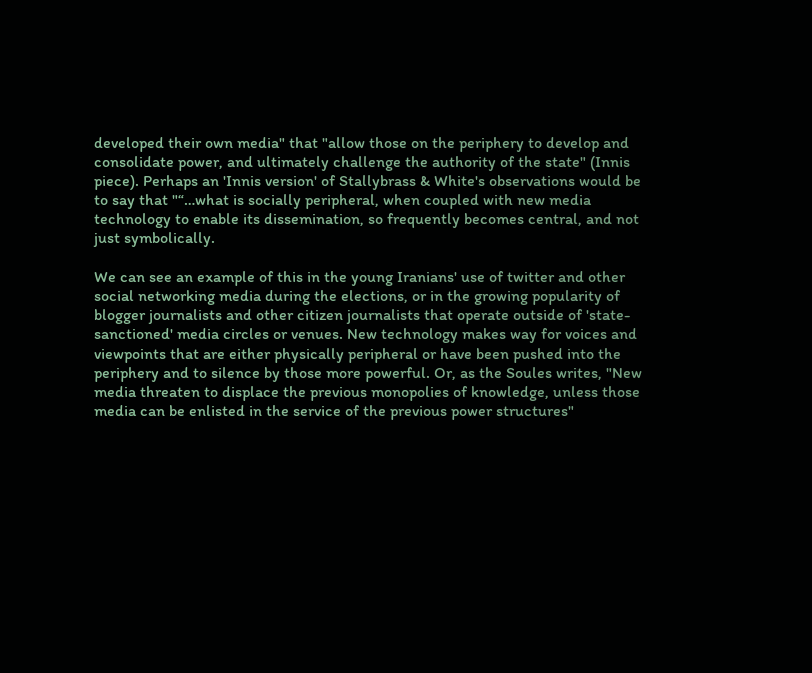developed their own media" that "allow those on the periphery to develop and consolidate power, and ultimately challenge the authority of the state" (Innis piece). Perhaps an 'Innis version' of Stallybrass & White's observations would be to say that "“…what is socially peripheral, when coupled with new media technology to enable its dissemination, so frequently becomes central, and not just symbolically.

We can see an example of this in the young Iranians' use of twitter and other social networking media during the elections, or in the growing popularity of blogger journalists and other citizen journalists that operate outside of 'state-sanctioned' media circles or venues. New technology makes way for voices and viewpoints that are either physically peripheral or have been pushed into the periphery and to silence by those more powerful. Or, as the Soules writes, "New media threaten to displace the previous monopolies of knowledge, unless those media can be enlisted in the service of the previous power structures"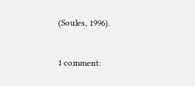(Soules, 1996).

1 comment: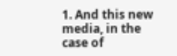1. And this new media, in the case of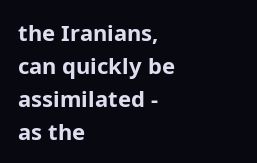the Iranians, can quickly be assimilated - as the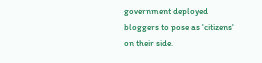government deployed bloggers to pose as 'citizens' on their side.